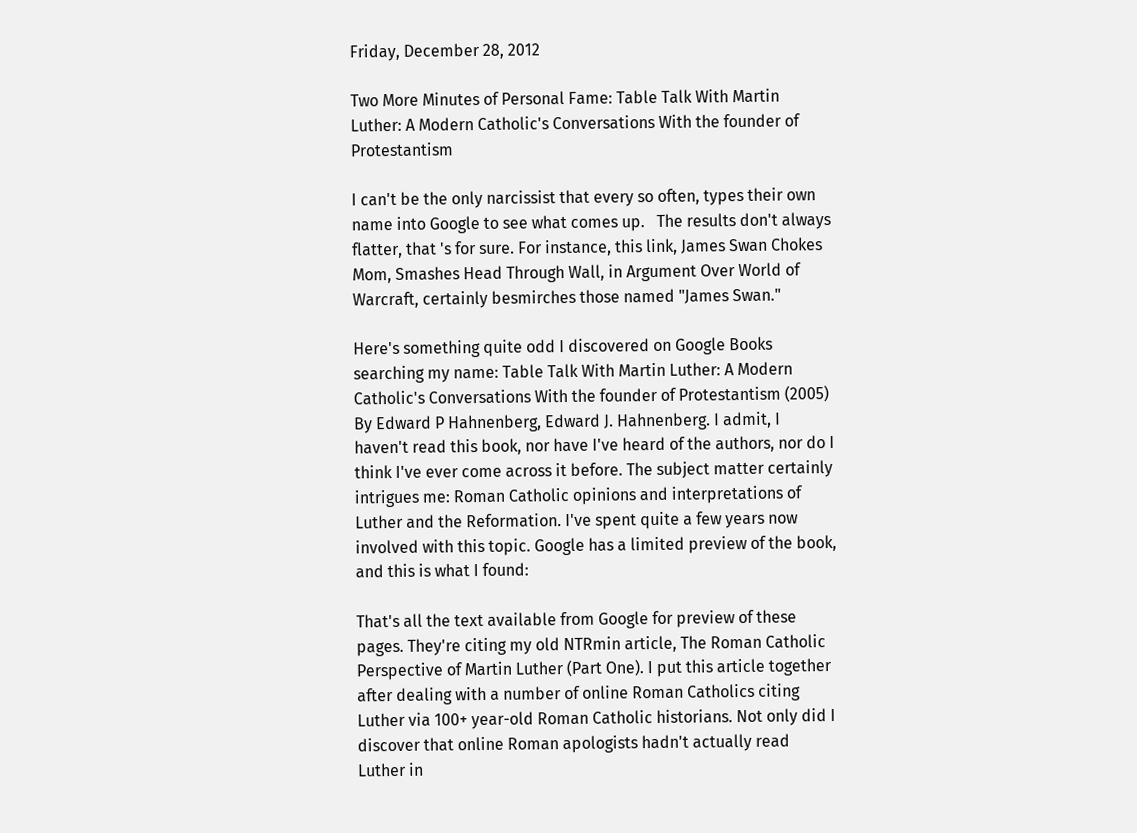Friday, December 28, 2012

Two More Minutes of Personal Fame: Table Talk With Martin Luther: A Modern Catholic's Conversations With the founder of Protestantism

I can't be the only narcissist that every so often, types their own name into Google to see what comes up.   The results don't always flatter, that 's for sure. For instance, this link, James Swan Chokes Mom, Smashes Head Through Wall, in Argument Over World of Warcraft, certainly besmirches those named "James Swan."

Here's something quite odd I discovered on Google Books searching my name: Table Talk With Martin Luther: A Modern Catholic's Conversations With the founder of Protestantism (2005) By Edward P Hahnenberg, Edward J. Hahnenberg. I admit, I haven't read this book, nor have I've heard of the authors, nor do I think I've ever come across it before. The subject matter certainly intrigues me: Roman Catholic opinions and interpretations of Luther and the Reformation. I've spent quite a few years now involved with this topic. Google has a limited preview of the book, and this is what I found:

That's all the text available from Google for preview of these pages. They're citing my old NTRmin article, The Roman Catholic Perspective of Martin Luther (Part One). I put this article together after dealing with a number of online Roman Catholics citing Luther via 100+ year-old Roman Catholic historians. Not only did I discover that online Roman apologists hadn't actually read Luther in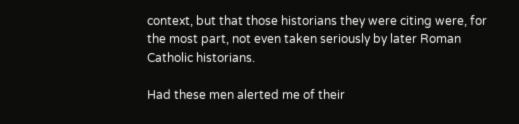context, but that those historians they were citing were, for the most part, not even taken seriously by later Roman Catholic historians.

Had these men alerted me of their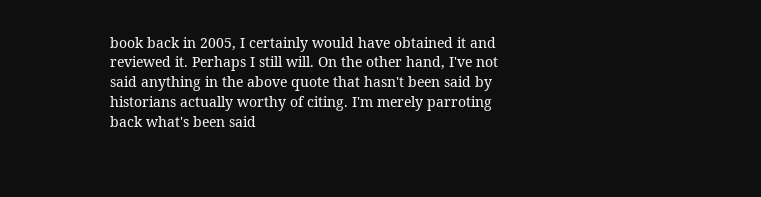book back in 2005, I certainly would have obtained it and reviewed it. Perhaps I still will. On the other hand, I've not said anything in the above quote that hasn't been said by historians actually worthy of citing. I'm merely parroting back what's been said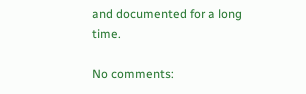and documented for a long time.

No comments: